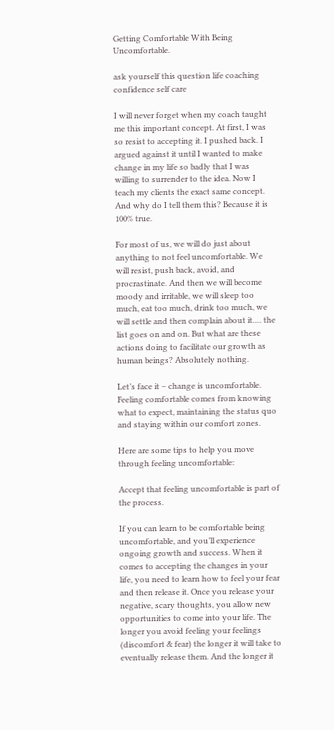Getting Comfortable With Being Uncomfortable.

ask yourself this question life coaching confidence self care

I will never forget when my coach taught me this important concept. At first, I was so resist to accepting it. I pushed back. I argued against it until I wanted to make change in my life so badly that I was willing to surrender to the idea. Now I teach my clients the exact same concept. And why do I tell them this? Because it is 100% true.

For most of us, we will do just about anything to not feel uncomfortable. We will resist, push back, avoid, and procrastinate. And then we will become moody and irritable, we will sleep too much, eat too much, drink too much, we will settle and then complain about it…. the list goes on and on. But what are these actions doing to facilitate our growth as human beings? Absolutely nothing.

Let’s face it – change is uncomfortable. Feeling comfortable comes from knowing what to expect, maintaining the status quo and staying within our comfort zones.

Here are some tips to help you move through feeling uncomfortable:

Accept that feeling uncomfortable is part of the process.

If you can learn to be comfortable being uncomfortable, and you’ll experience ongoing growth and success. When it comes to accepting the changes in your life, you need to learn how to feel your fear and then release it. Once you release your negative, scary thoughts, you allow new opportunities to come into your life. The longer you avoid feeling your feelings (discomfort & fear) the longer it will take to eventually release them. And the longer it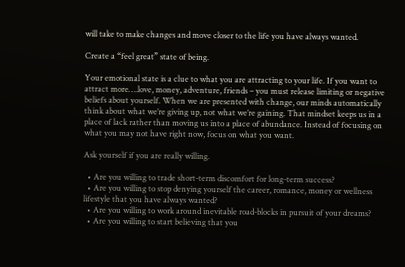will take to make changes and move closer to the life you have always wanted.

Create a “feel great” state of being.

Your emotional state is a clue to what you are attracting to your life. If you want to attract more….love, money, adventure, friends – you must release limiting or negative beliefs about yourself. When we are presented with change, our minds automatically think about what we’re giving up, not what we’re gaining. That mindset keeps us in a place of lack rather than moving us into a place of abundance. Instead of focusing on what you may not have right now, focus on what you want.

Ask yourself if you are really willing.

  • Are you willing to trade short-term discomfort for long-term success?
  • Are you willing to stop denying yourself the career, romance, money or wellness lifestyle that you have always wanted?
  • Are you willing to work around inevitable road-blocks in pursuit of your dreams?
  • Are you willing to start believing that you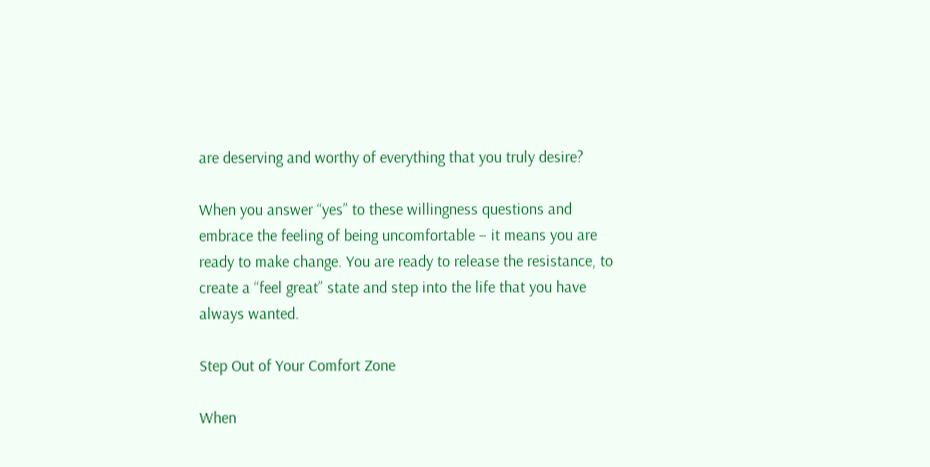are deserving and worthy of everything that you truly desire?

When you answer “yes” to these willingness questions and embrace the feeling of being uncomfortable – it means you are ready to make change. You are ready to release the resistance, to create a “feel great” state and step into the life that you have always wanted.

Step Out of Your Comfort Zone

When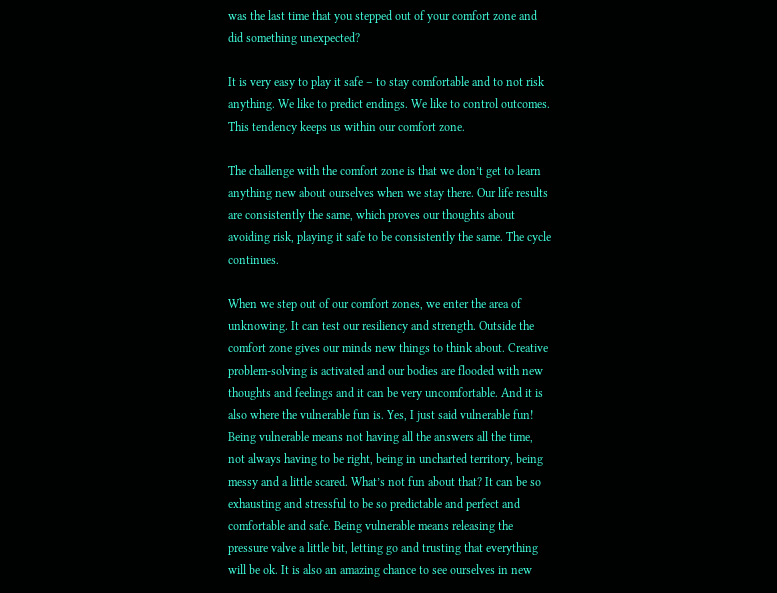was the last time that you stepped out of your comfort zone and did something unexpected?

It is very easy to play it safe – to stay comfortable and to not risk anything. We like to predict endings. We like to control outcomes. This tendency keeps us within our comfort zone.

The challenge with the comfort zone is that we don’t get to learn anything new about ourselves when we stay there. Our life results are consistently the same, which proves our thoughts about avoiding risk, playing it safe to be consistently the same. The cycle continues.

When we step out of our comfort zones, we enter the area of unknowing. It can test our resiliency and strength. Outside the comfort zone gives our minds new things to think about. Creative problem-solving is activated and our bodies are flooded with new thoughts and feelings and it can be very uncomfortable. And it is also where the vulnerable fun is. Yes, I just said vulnerable fun! Being vulnerable means not having all the answers all the time, not always having to be right, being in uncharted territory, being messy and a little scared. What’s not fun about that? It can be so exhausting and stressful to be so predictable and perfect and comfortable and safe. Being vulnerable means releasing the pressure valve a little bit, letting go and trusting that everything will be ok. It is also an amazing chance to see ourselves in new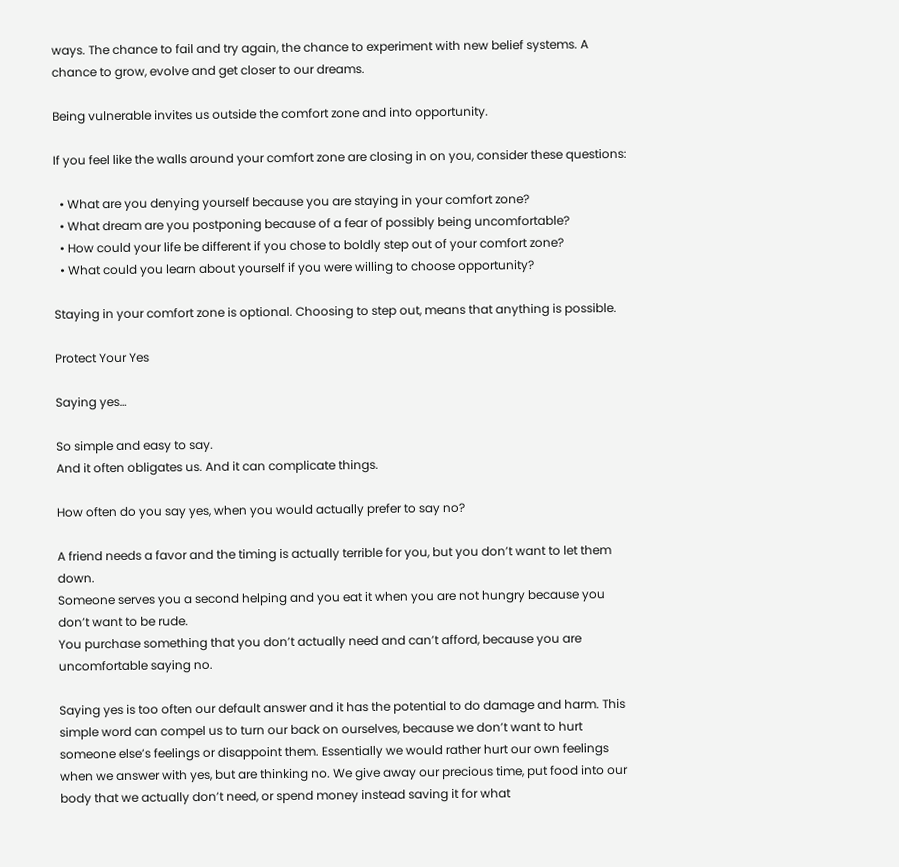ways. The chance to fail and try again, the chance to experiment with new belief systems. A chance to grow, evolve and get closer to our dreams.

Being vulnerable invites us outside the comfort zone and into opportunity.

If you feel like the walls around your comfort zone are closing in on you, consider these questions:

  • What are you denying yourself because you are staying in your comfort zone?
  • What dream are you postponing because of a fear of possibly being uncomfortable?
  • How could your life be different if you chose to boldly step out of your comfort zone?
  • What could you learn about yourself if you were willing to choose opportunity?

Staying in your comfort zone is optional. Choosing to step out, means that anything is possible.

Protect Your Yes

Saying yes…

So simple and easy to say.
And it often obligates us. And it can complicate things.

How often do you say yes, when you would actually prefer to say no?

A friend needs a favor and the timing is actually terrible for you, but you don’t want to let them down.
Someone serves you a second helping and you eat it when you are not hungry because you don’t want to be rude.
You purchase something that you don’t actually need and can’t afford, because you are uncomfortable saying no.

Saying yes is too often our default answer and it has the potential to do damage and harm. This simple word can compel us to turn our back on ourselves, because we don’t want to hurt someone else’s feelings or disappoint them. Essentially we would rather hurt our own feelings when we answer with yes, but are thinking no. We give away our precious time, put food into our body that we actually don’t need, or spend money instead saving it for what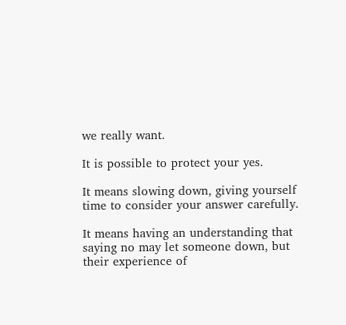we really want.

It is possible to protect your yes.

It means slowing down, giving yourself time to consider your answer carefully.

It means having an understanding that saying no may let someone down, but their experience of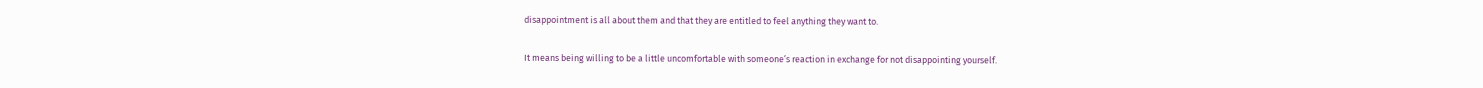disappointment is all about them and that they are entitled to feel anything they want to.

It means being willing to be a little uncomfortable with someone’s reaction in exchange for not disappointing yourself.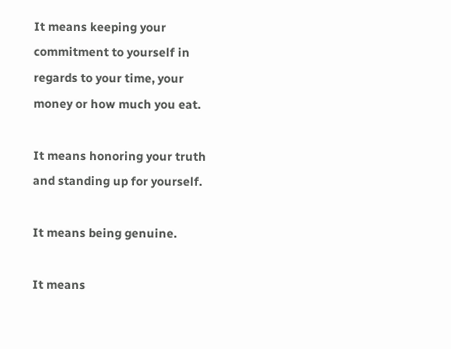It means keeping your commitment to yourself in regards to your time, your money or how much you eat.

It means honoring your truth and standing up for yourself.

It means being genuine.

It means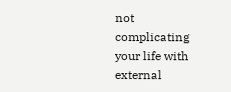not complicating your life with external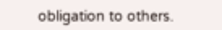obligation to others.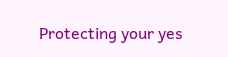Protecting your yes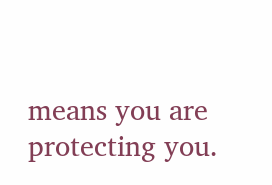means you are protecting you.